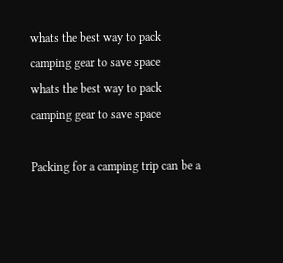whats the best way to pack camping gear to save space
whats the best way to pack camping gear to save space

Packing for a camping trip can be a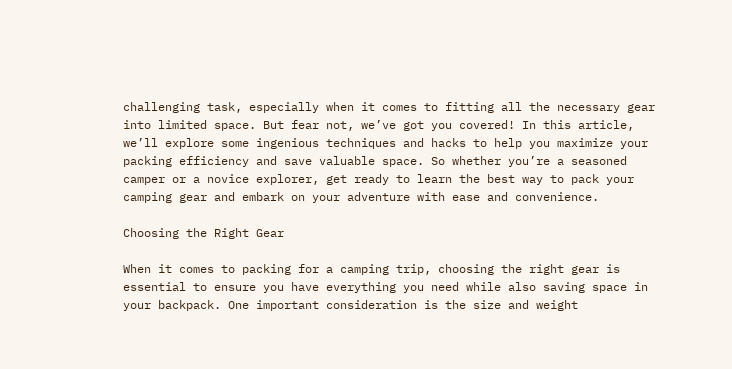challenging task, especially when it comes to fitting all the necessary gear into limited space. But fear not, we’ve got you covered! In this article, we’ll explore some ingenious techniques and hacks to help you maximize your packing efficiency and save valuable space. So whether you’re a seasoned camper or a novice explorer, get ready to learn the best way to pack your camping gear and embark on your adventure with ease and convenience.

Choosing the Right Gear

When it comes to packing for a camping trip, choosing the right gear is essential to ensure you have everything you need while also saving space in your backpack. One important consideration is the size and weight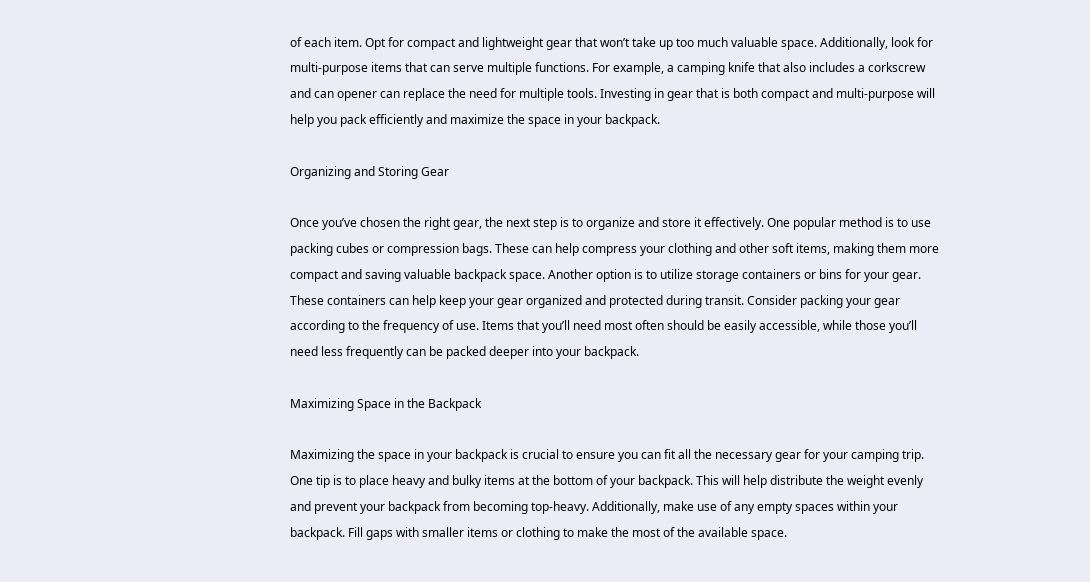of each item. Opt for compact and lightweight gear that won’t take up too much valuable space. Additionally, look for multi-purpose items that can serve multiple functions. For example, a camping knife that also includes a corkscrew and can opener can replace the need for multiple tools. Investing in gear that is both compact and multi-purpose will help you pack efficiently and maximize the space in your backpack.

Organizing and Storing Gear

Once you’ve chosen the right gear, the next step is to organize and store it effectively. One popular method is to use packing cubes or compression bags. These can help compress your clothing and other soft items, making them more compact and saving valuable backpack space. Another option is to utilize storage containers or bins for your gear. These containers can help keep your gear organized and protected during transit. Consider packing your gear according to the frequency of use. Items that you’ll need most often should be easily accessible, while those you’ll need less frequently can be packed deeper into your backpack.

Maximizing Space in the Backpack

Maximizing the space in your backpack is crucial to ensure you can fit all the necessary gear for your camping trip. One tip is to place heavy and bulky items at the bottom of your backpack. This will help distribute the weight evenly and prevent your backpack from becoming top-heavy. Additionally, make use of any empty spaces within your backpack. Fill gaps with smaller items or clothing to make the most of the available space.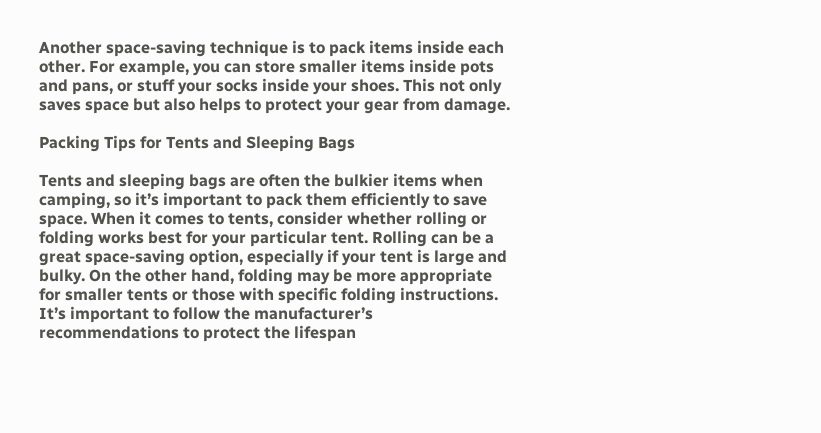Another space-saving technique is to pack items inside each other. For example, you can store smaller items inside pots and pans, or stuff your socks inside your shoes. This not only saves space but also helps to protect your gear from damage.

Packing Tips for Tents and Sleeping Bags

Tents and sleeping bags are often the bulkier items when camping, so it’s important to pack them efficiently to save space. When it comes to tents, consider whether rolling or folding works best for your particular tent. Rolling can be a great space-saving option, especially if your tent is large and bulky. On the other hand, folding may be more appropriate for smaller tents or those with specific folding instructions. It’s important to follow the manufacturer’s recommendations to protect the lifespan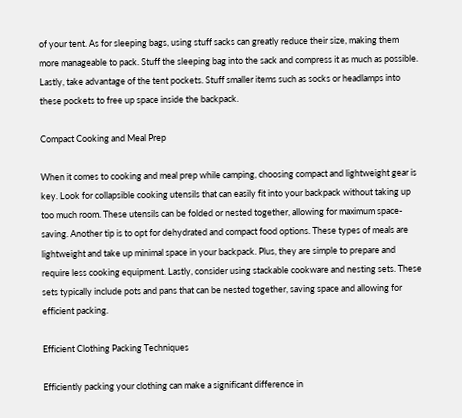of your tent. As for sleeping bags, using stuff sacks can greatly reduce their size, making them more manageable to pack. Stuff the sleeping bag into the sack and compress it as much as possible. Lastly, take advantage of the tent pockets. Stuff smaller items such as socks or headlamps into these pockets to free up space inside the backpack.

Compact Cooking and Meal Prep

When it comes to cooking and meal prep while camping, choosing compact and lightweight gear is key. Look for collapsible cooking utensils that can easily fit into your backpack without taking up too much room. These utensils can be folded or nested together, allowing for maximum space-saving. Another tip is to opt for dehydrated and compact food options. These types of meals are lightweight and take up minimal space in your backpack. Plus, they are simple to prepare and require less cooking equipment. Lastly, consider using stackable cookware and nesting sets. These sets typically include pots and pans that can be nested together, saving space and allowing for efficient packing.

Efficient Clothing Packing Techniques

Efficiently packing your clothing can make a significant difference in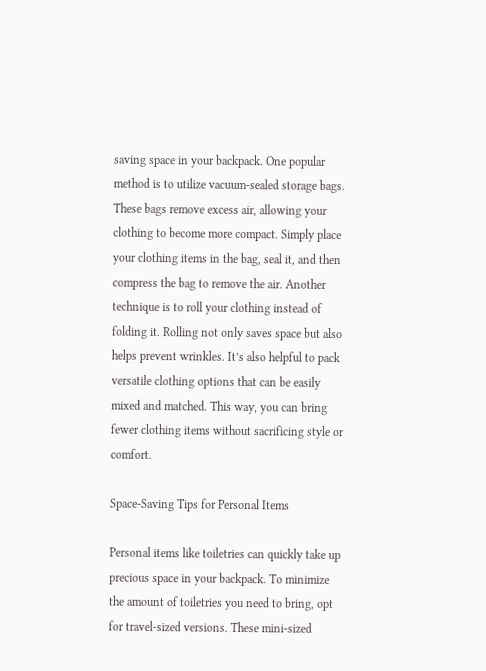saving space in your backpack. One popular method is to utilize vacuum-sealed storage bags. These bags remove excess air, allowing your clothing to become more compact. Simply place your clothing items in the bag, seal it, and then compress the bag to remove the air. Another technique is to roll your clothing instead of folding it. Rolling not only saves space but also helps prevent wrinkles. It’s also helpful to pack versatile clothing options that can be easily mixed and matched. This way, you can bring fewer clothing items without sacrificing style or comfort.

Space-Saving Tips for Personal Items

Personal items like toiletries can quickly take up precious space in your backpack. To minimize the amount of toiletries you need to bring, opt for travel-sized versions. These mini-sized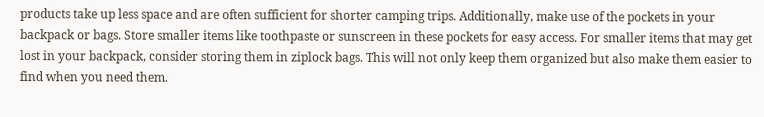products take up less space and are often sufficient for shorter camping trips. Additionally, make use of the pockets in your backpack or bags. Store smaller items like toothpaste or sunscreen in these pockets for easy access. For smaller items that may get lost in your backpack, consider storing them in ziplock bags. This will not only keep them organized but also make them easier to find when you need them.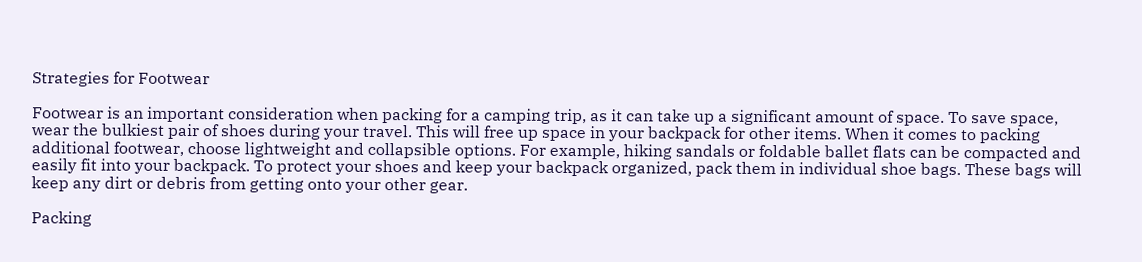Strategies for Footwear

Footwear is an important consideration when packing for a camping trip, as it can take up a significant amount of space. To save space, wear the bulkiest pair of shoes during your travel. This will free up space in your backpack for other items. When it comes to packing additional footwear, choose lightweight and collapsible options. For example, hiking sandals or foldable ballet flats can be compacted and easily fit into your backpack. To protect your shoes and keep your backpack organized, pack them in individual shoe bags. These bags will keep any dirt or debris from getting onto your other gear.

Packing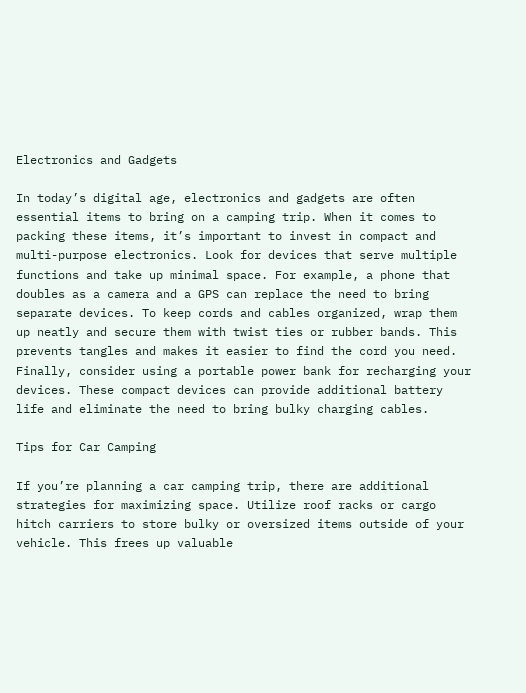Electronics and Gadgets

In today’s digital age, electronics and gadgets are often essential items to bring on a camping trip. When it comes to packing these items, it’s important to invest in compact and multi-purpose electronics. Look for devices that serve multiple functions and take up minimal space. For example, a phone that doubles as a camera and a GPS can replace the need to bring separate devices. To keep cords and cables organized, wrap them up neatly and secure them with twist ties or rubber bands. This prevents tangles and makes it easier to find the cord you need. Finally, consider using a portable power bank for recharging your devices. These compact devices can provide additional battery life and eliminate the need to bring bulky charging cables.

Tips for Car Camping

If you’re planning a car camping trip, there are additional strategies for maximizing space. Utilize roof racks or cargo hitch carriers to store bulky or oversized items outside of your vehicle. This frees up valuable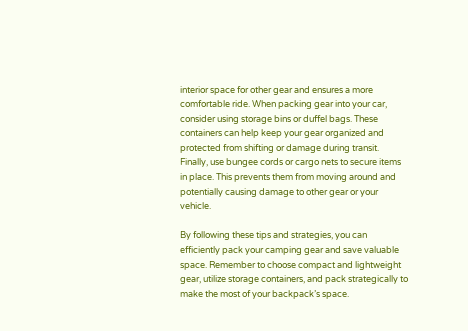interior space for other gear and ensures a more comfortable ride. When packing gear into your car, consider using storage bins or duffel bags. These containers can help keep your gear organized and protected from shifting or damage during transit. Finally, use bungee cords or cargo nets to secure items in place. This prevents them from moving around and potentially causing damage to other gear or your vehicle.

By following these tips and strategies, you can efficiently pack your camping gear and save valuable space. Remember to choose compact and lightweight gear, utilize storage containers, and pack strategically to make the most of your backpack’s space.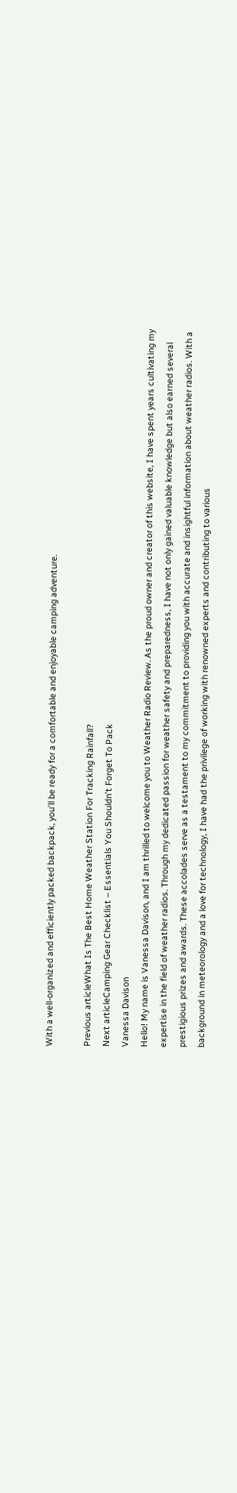With a well-organized and efficiently packed backpack, you’ll be ready for a comfortable and enjoyable camping adventure.

Previous articleWhat Is The Best Home Weather Station For Tracking Rainfall?
Next articleCamping Gear Checklist – Essentials You Shouldn’t Forget To Pack
Vanessa Davison
Hello! My name is Vanessa Davison, and I am thrilled to welcome you to Weather Radio Review. As the proud owner and creator of this website, I have spent years cultivating my expertise in the field of weather radios. Through my dedicated passion for weather safety and preparedness, I have not only gained valuable knowledge but also earned several prestigious prizes and awards. These accolades serve as a testament to my commitment to providing you with accurate and insightful information about weather radios. With a background in meteorology and a love for technology, I have had the privilege of working with renowned experts and contributing to various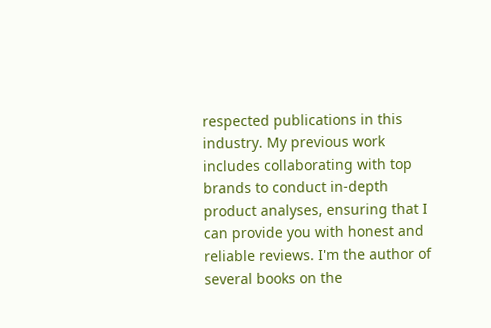respected publications in this industry. My previous work includes collaborating with top brands to conduct in-depth product analyses, ensuring that I can provide you with honest and reliable reviews. I'm the author of several books on the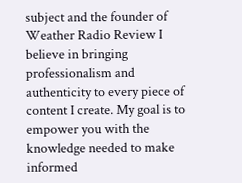subject and the founder of Weather Radio Review I believe in bringing professionalism and authenticity to every piece of content I create. My goal is to empower you with the knowledge needed to make informed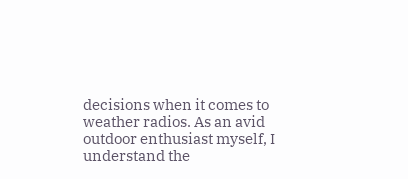decisions when it comes to weather radios. As an avid outdoor enthusiast myself, I understand the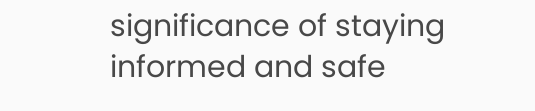significance of staying informed and safe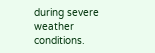during severe weather conditions.